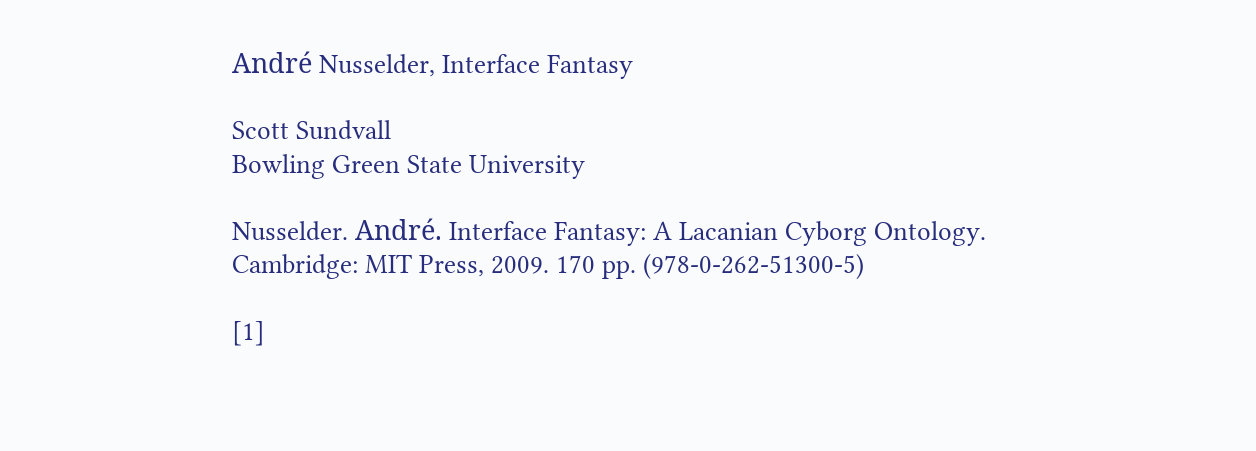André Nusselder, Interface Fantasy

Scott Sundvall
Bowling Green State University

Nusselder. André. Interface Fantasy: A Lacanian Cyborg Ontology. Cambridge: MIT Press, 2009. 170 pp. (978-0-262-51300-5)

[1]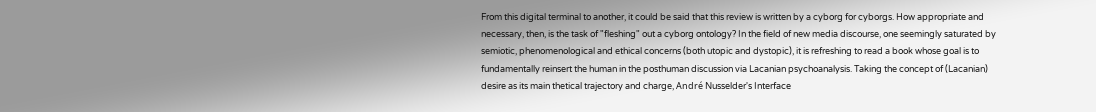From this digital terminal to another, it could be said that this review is written by a cyborg for cyborgs. How appropriate and necessary, then, is the task of "fleshing" out a cyborg ontology? In the field of new media discourse, one seemingly saturated by semiotic, phenomenological and ethical concerns (both utopic and dystopic), it is refreshing to read a book whose goal is to fundamentally reinsert the human in the posthuman discussion via Lacanian psychoanalysis. Taking the concept of (Lacanian) desire as its main thetical trajectory and charge, André Nusselder's Interface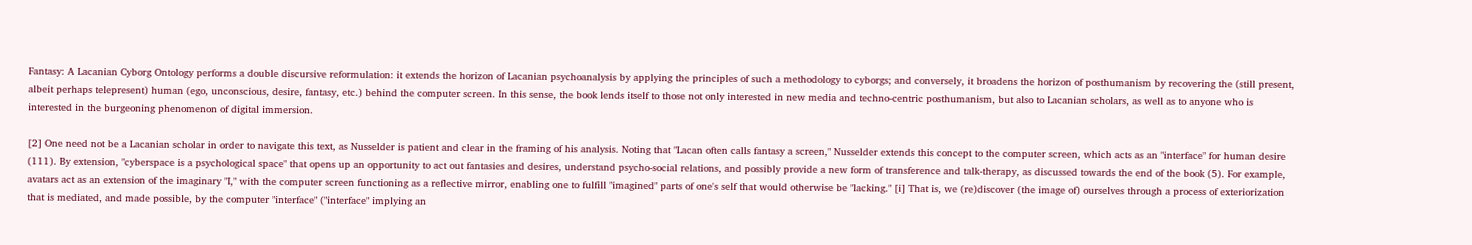Fantasy: A Lacanian Cyborg Ontology performs a double discursive reformulation: it extends the horizon of Lacanian psychoanalysis by applying the principles of such a methodology to cyborgs; and conversely, it broadens the horizon of posthumanism by recovering the (still present, albeit perhaps telepresent) human (ego, unconscious, desire, fantasy, etc.) behind the computer screen. In this sense, the book lends itself to those not only interested in new media and techno-centric posthumanism, but also to Lacanian scholars, as well as to anyone who is interested in the burgeoning phenomenon of digital immersion.

[2] One need not be a Lacanian scholar in order to navigate this text, as Nusselder is patient and clear in the framing of his analysis. Noting that "Lacan often calls fantasy a screen," Nusselder extends this concept to the computer screen, which acts as an "interface" for human desire (111). By extension, "cyberspace is a psychological space" that opens up an opportunity to act out fantasies and desires, understand psycho-social relations, and possibly provide a new form of transference and talk-therapy, as discussed towards the end of the book (5). For example, avatars act as an extension of the imaginary "I," with the computer screen functioning as a reflective mirror, enabling one to fulfill "imagined" parts of one's self that would otherwise be "lacking." [i] That is, we (re)discover (the image of) ourselves through a process of exteriorization that is mediated, and made possible, by the computer "interface" ("interface" implying an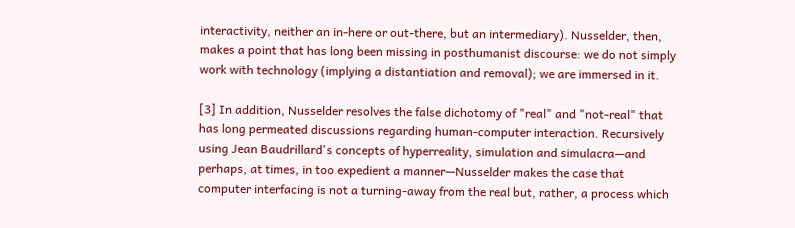interactivity, neither an in-here or out-there, but an intermediary). Nusselder, then, makes a point that has long been missing in posthumanist discourse: we do not simply work with technology (implying a distantiation and removal); we are immersed in it.

[3] In addition, Nusselder resolves the false dichotomy of "real" and "not-real" that has long permeated discussions regarding human-computer interaction. Recursively using Jean Baudrillard's concepts of hyperreality, simulation and simulacra—and perhaps, at times, in too expedient a manner—Nusselder makes the case that computer interfacing is not a turning-away from the real but, rather, a process which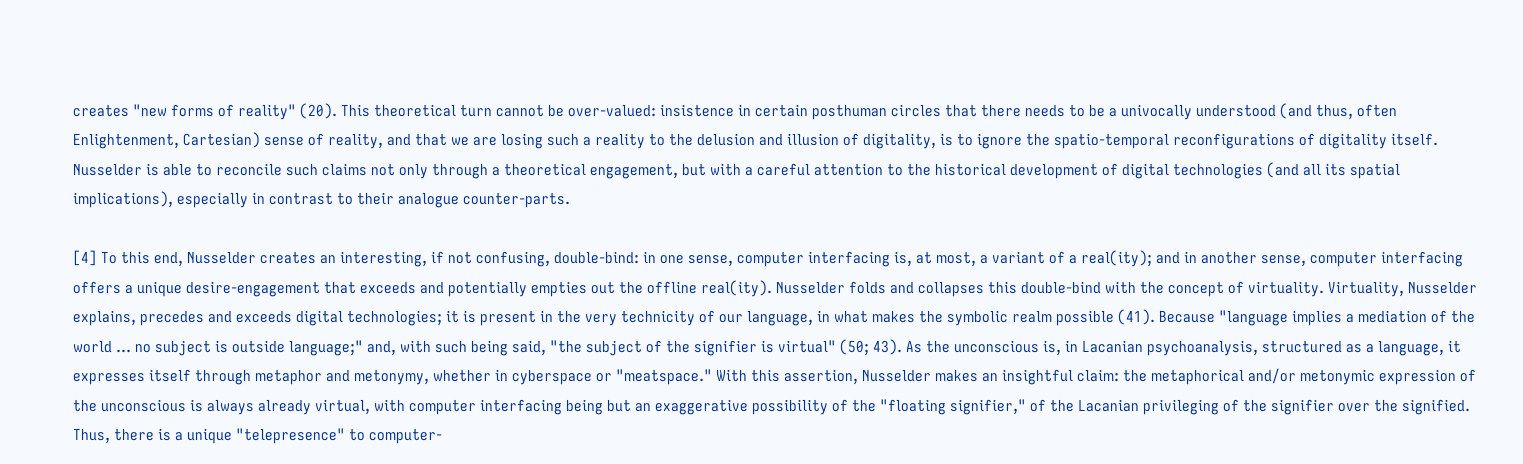creates "new forms of reality" (20). This theoretical turn cannot be over-valued: insistence in certain posthuman circles that there needs to be a univocally understood (and thus, often Enlightenment, Cartesian) sense of reality, and that we are losing such a reality to the delusion and illusion of digitality, is to ignore the spatio-temporal reconfigurations of digitality itself. Nusselder is able to reconcile such claims not only through a theoretical engagement, but with a careful attention to the historical development of digital technologies (and all its spatial implications), especially in contrast to their analogue counter-parts.

[4] To this end, Nusselder creates an interesting, if not confusing, double-bind: in one sense, computer interfacing is, at most, a variant of a real(ity); and in another sense, computer interfacing offers a unique desire-engagement that exceeds and potentially empties out the offline real(ity). Nusselder folds and collapses this double-bind with the concept of virtuality. Virtuality, Nusselder explains, precedes and exceeds digital technologies; it is present in the very technicity of our language, in what makes the symbolic realm possible (41). Because "language implies a mediation of the world ... no subject is outside language;" and, with such being said, "the subject of the signifier is virtual" (50; 43). As the unconscious is, in Lacanian psychoanalysis, structured as a language, it expresses itself through metaphor and metonymy, whether in cyberspace or "meatspace." With this assertion, Nusselder makes an insightful claim: the metaphorical and/or metonymic expression of the unconscious is always already virtual, with computer interfacing being but an exaggerative possibility of the "floating signifier," of the Lacanian privileging of the signifier over the signified. Thus, there is a unique "telepresence" to computer-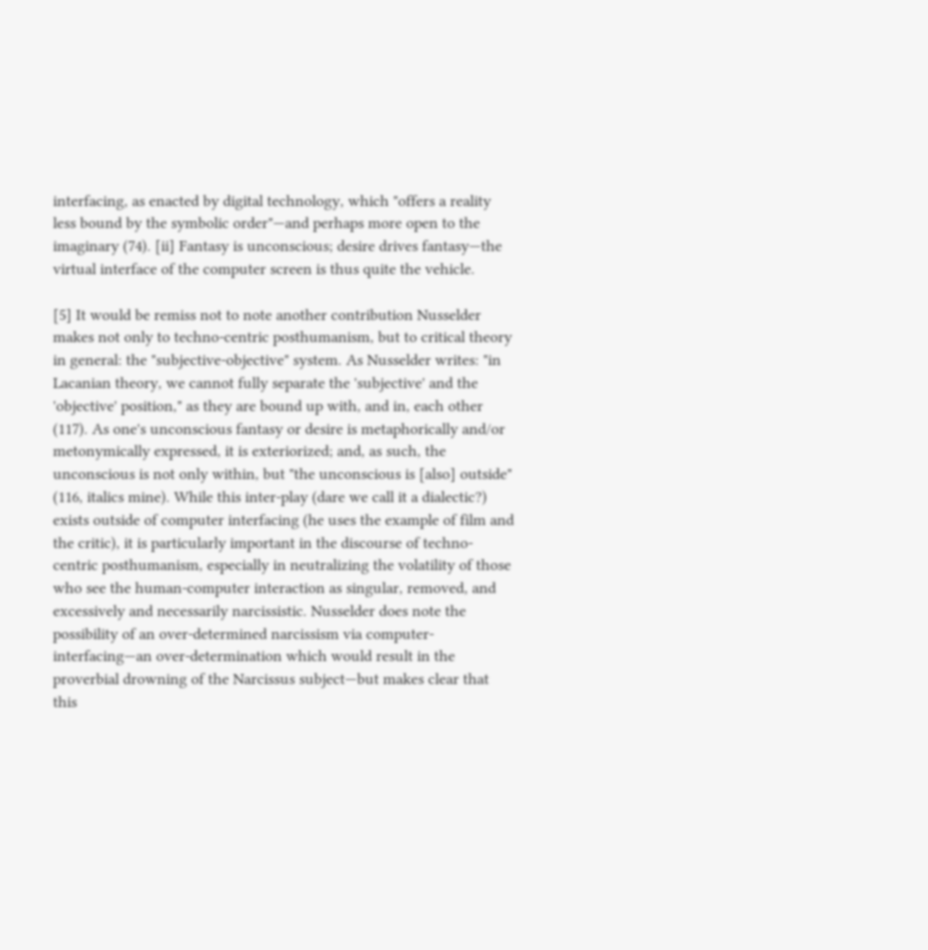interfacing, as enacted by digital technology, which "offers a reality less bound by the symbolic order"—and perhaps more open to the imaginary (74). [ii] Fantasy is unconscious; desire drives fantasy—the virtual interface of the computer screen is thus quite the vehicle.

[5] It would be remiss not to note another contribution Nusselder makes not only to techno-centric posthumanism, but to critical theory in general: the "subjective-objective" system. As Nusselder writes: "in Lacanian theory, we cannot fully separate the 'subjective' and the 'objective' position," as they are bound up with, and in, each other (117). As one's unconscious fantasy or desire is metaphorically and/or metonymically expressed, it is exteriorized; and, as such, the unconscious is not only within, but "the unconscious is [also] outside" (116, italics mine). While this inter-play (dare we call it a dialectic?) exists outside of computer interfacing (he uses the example of film and the critic), it is particularly important in the discourse of techno-centric posthumanism, especially in neutralizing the volatility of those who see the human-computer interaction as singular, removed, and excessively and necessarily narcissistic. Nusselder does note the possibility of an over-determined narcissism via computer-interfacing—an over-determination which would result in the proverbial drowning of the Narcissus subject—but makes clear that this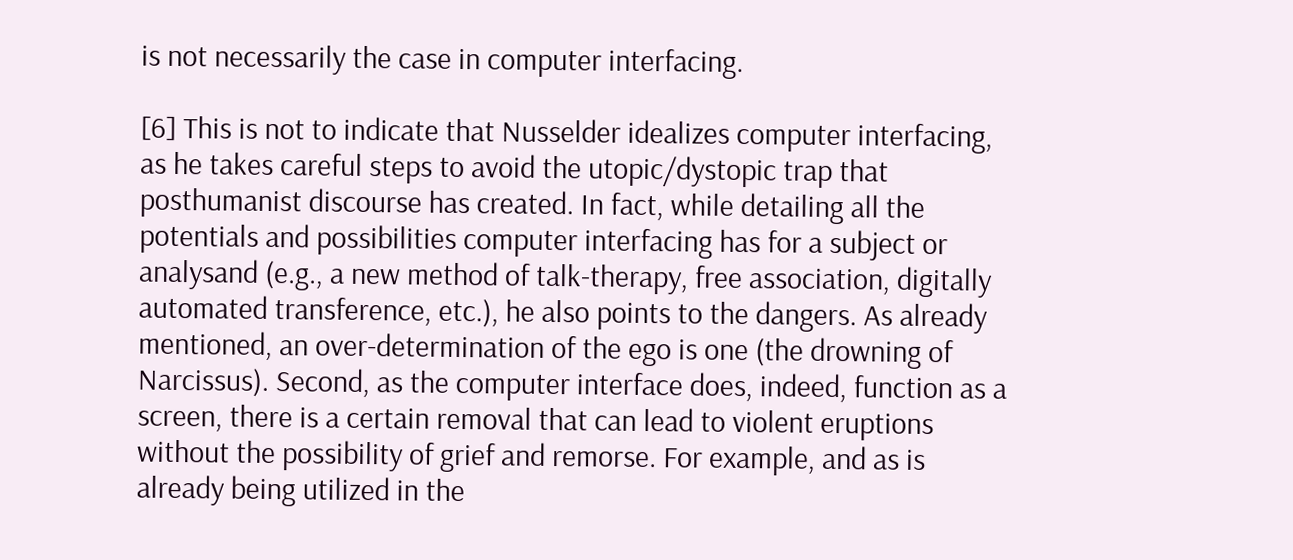is not necessarily the case in computer interfacing.

[6] This is not to indicate that Nusselder idealizes computer interfacing, as he takes careful steps to avoid the utopic/dystopic trap that posthumanist discourse has created. In fact, while detailing all the potentials and possibilities computer interfacing has for a subject or analysand (e.g., a new method of talk-therapy, free association, digitally automated transference, etc.), he also points to the dangers. As already mentioned, an over-determination of the ego is one (the drowning of Narcissus). Second, as the computer interface does, indeed, function as a screen, there is a certain removal that can lead to violent eruptions without the possibility of grief and remorse. For example, and as is already being utilized in the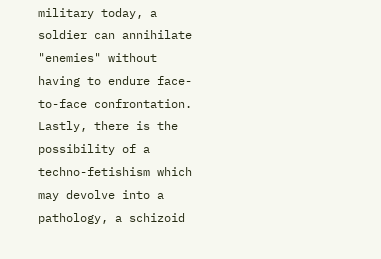military today, a soldier can annihilate "enemies" without having to endure face-to-face confrontation. Lastly, there is the possibility of a techno-fetishism which may devolve into a pathology, a schizoid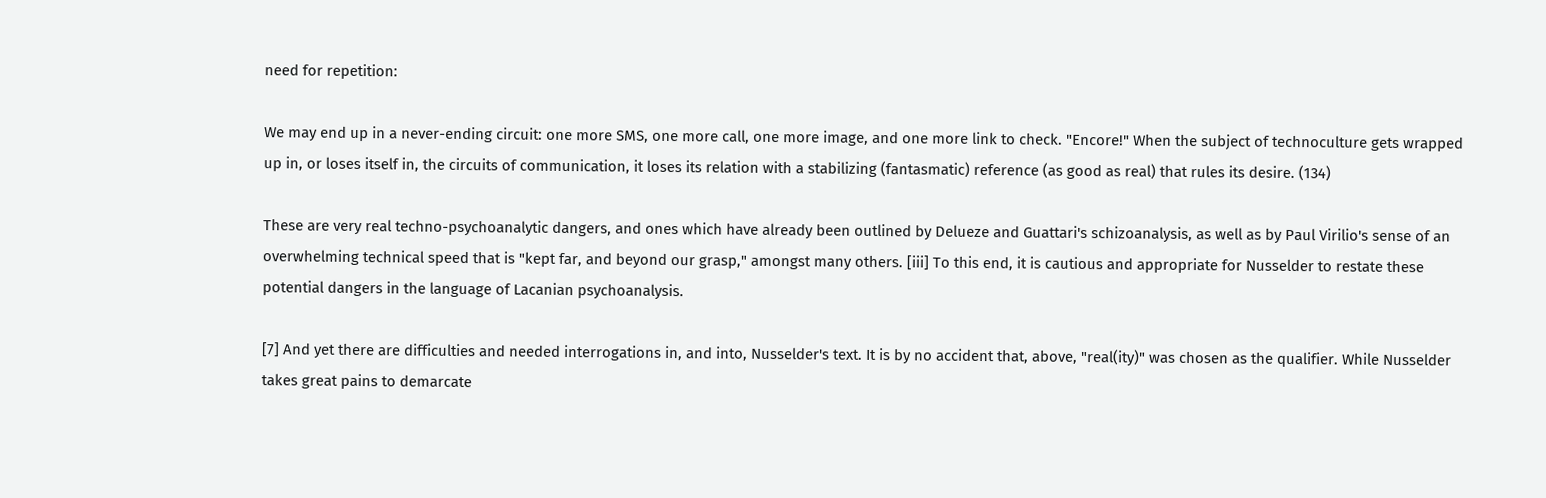need for repetition:

We may end up in a never-ending circuit: one more SMS, one more call, one more image, and one more link to check. "Encore!" When the subject of technoculture gets wrapped up in, or loses itself in, the circuits of communication, it loses its relation with a stabilizing (fantasmatic) reference (as good as real) that rules its desire. (134)

These are very real techno-psychoanalytic dangers, and ones which have already been outlined by Delueze and Guattari's schizoanalysis, as well as by Paul Virilio's sense of an overwhelming technical speed that is "kept far, and beyond our grasp," amongst many others. [iii] To this end, it is cautious and appropriate for Nusselder to restate these potential dangers in the language of Lacanian psychoanalysis.

[7] And yet there are difficulties and needed interrogations in, and into, Nusselder's text. It is by no accident that, above, "real(ity)" was chosen as the qualifier. While Nusselder takes great pains to demarcate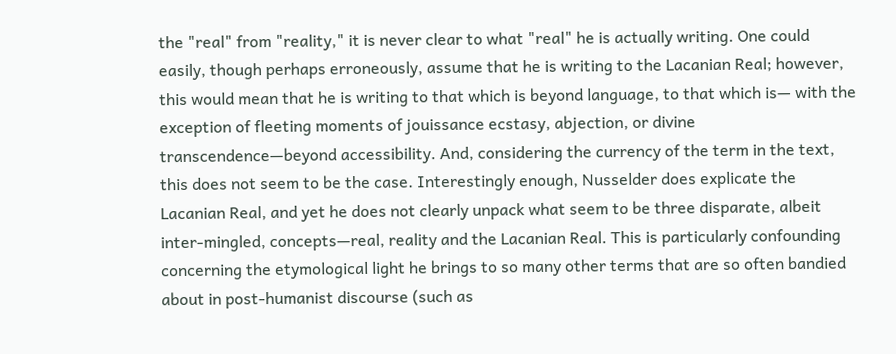the "real" from "reality," it is never clear to what "real" he is actually writing. One could easily, though perhaps erroneously, assume that he is writing to the Lacanian Real; however, this would mean that he is writing to that which is beyond language, to that which is— with the exception of fleeting moments of jouissance ecstasy, abjection, or divine transcendence—beyond accessibility. And, considering the currency of the term in the text, this does not seem to be the case. Interestingly enough, Nusselder does explicate the Lacanian Real, and yet he does not clearly unpack what seem to be three disparate, albeit inter-mingled, concepts—real, reality and the Lacanian Real. This is particularly confounding concerning the etymological light he brings to so many other terms that are so often bandied about in post-humanist discourse (such as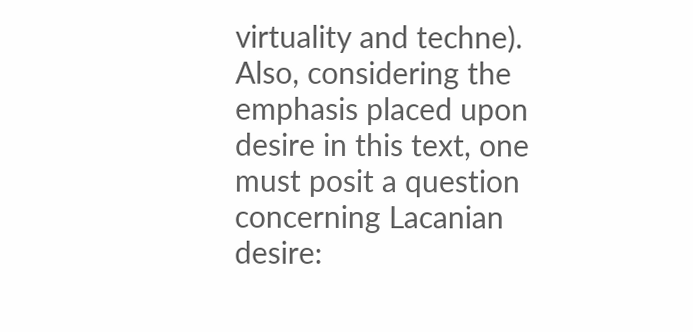virtuality and techne). Also, considering the emphasis placed upon desire in this text, one must posit a question concerning Lacanian desire: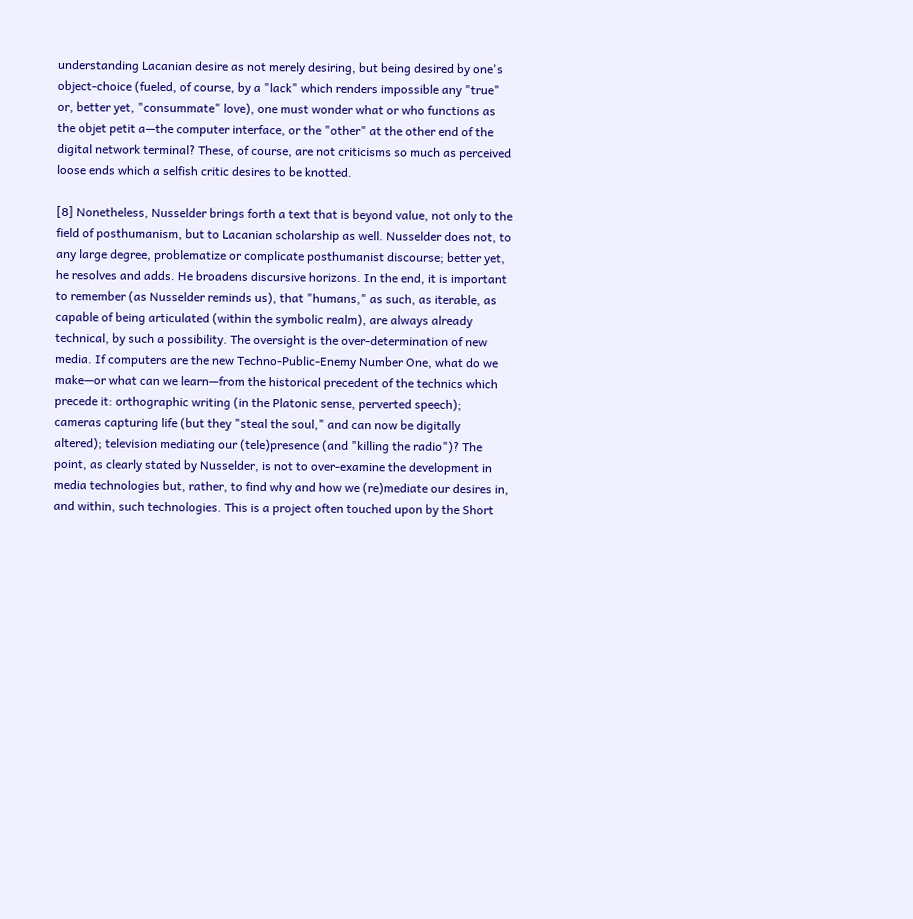understanding Lacanian desire as not merely desiring, but being desired by one's object-choice (fueled, of course, by a "lack" which renders impossible any "true" or, better yet, "consummate" love), one must wonder what or who functions as the objet petit a—the computer interface, or the "other" at the other end of the digital network terminal? These, of course, are not criticisms so much as perceived loose ends which a selfish critic desires to be knotted.

[8] Nonetheless, Nusselder brings forth a text that is beyond value, not only to the field of posthumanism, but to Lacanian scholarship as well. Nusselder does not, to any large degree, problematize or complicate posthumanist discourse; better yet, he resolves and adds. He broadens discursive horizons. In the end, it is important to remember (as Nusselder reminds us), that "humans," as such, as iterable, as capable of being articulated (within the symbolic realm), are always already technical, by such a possibility. The oversight is the over-determination of new media. If computers are the new Techno-Public-Enemy Number One, what do we make—or what can we learn—from the historical precedent of the technics which precede it: orthographic writing (in the Platonic sense, perverted speech); cameras capturing life (but they "steal the soul," and can now be digitally altered); television mediating our (tele)presence (and "killing the radio")? The point, as clearly stated by Nusselder, is not to over-examine the development in media technologies but, rather, to find why and how we (re)mediate our desires in, and within, such technologies. This is a project often touched upon by the Short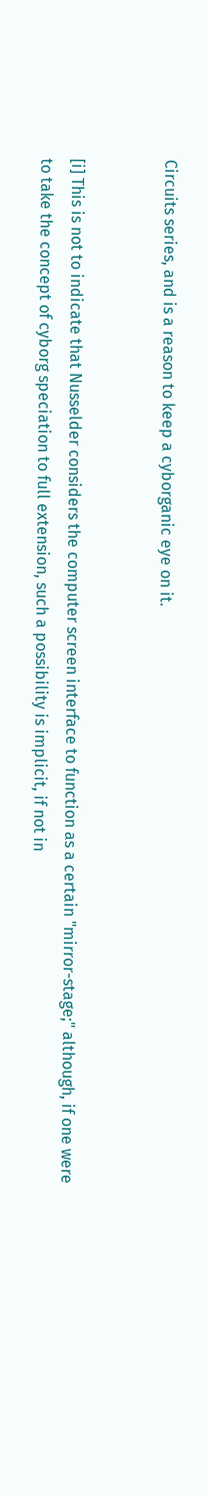Circuits series, and is a reason to keep a cyborganic eye on it.


[i] This is not to indicate that Nusselder considers the computer screen interface to function as a certain "mirror-stage;" although, if one were to take the concept of cyborg speciation to full extension, such a possibility is implicit, if not in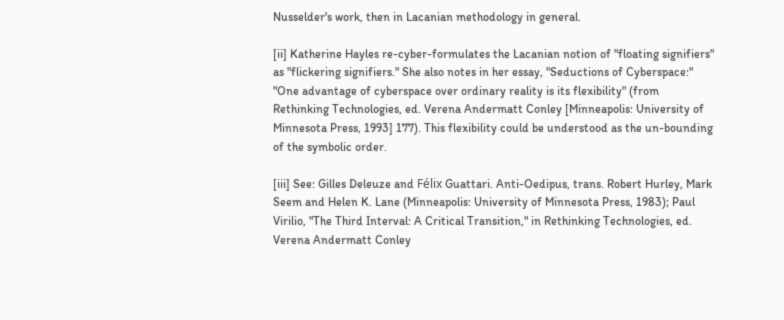Nusselder's work, then in Lacanian methodology in general.

[ii] Katherine Hayles re-cyber-formulates the Lacanian notion of "floating signifiers" as "flickering signifiers." She also notes in her essay, "Seductions of Cyberspace:" "One advantage of cyberspace over ordinary reality is its flexibility" (from Rethinking Technologies, ed. Verena Andermatt Conley [Minneapolis: University of Minnesota Press, 1993] 177). This flexibility could be understood as the un-bounding of the symbolic order.

[iii] See: Gilles Deleuze and Félix Guattari. Anti-Oedipus, trans. Robert Hurley, Mark Seem and Helen K. Lane (Minneapolis: University of Minnesota Press, 1983); Paul Virilio, "The Third Interval: A Critical Transition," in Rethinking Technologies, ed. Verena Andermatt Conley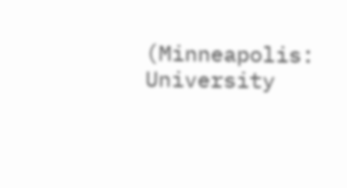(Minneapolis: University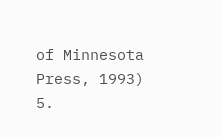of Minnesota Press, 1993) 5.